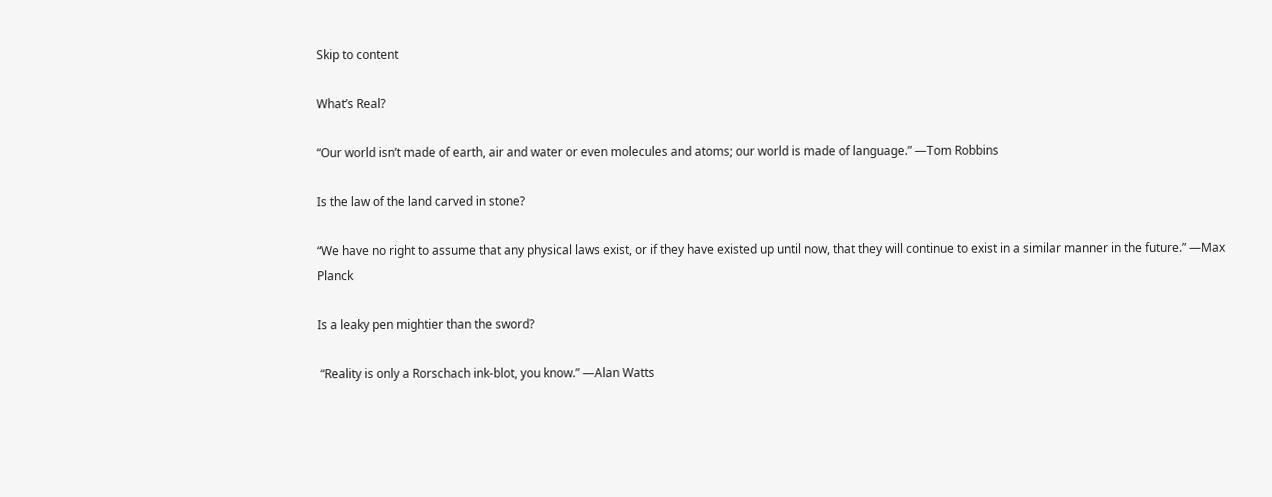Skip to content

What’s Real?

“Our world isn’t made of earth, air and water or even molecules and atoms; our world is made of language.” —Tom Robbins

Is the law of the land carved in stone?

“We have no right to assume that any physical laws exist, or if they have existed up until now, that they will continue to exist in a similar manner in the future.” —Max Planck

Is a leaky pen mightier than the sword?

 “Reality is only a Rorschach ink-blot, you know.” —Alan Watts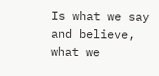Is what we say and believe, what we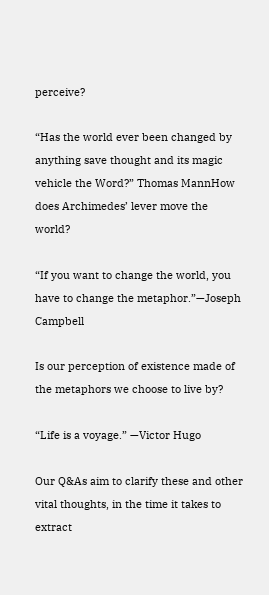perceive?

“Has the world ever been changed by anything save thought and its magic vehicle the Word?” Thomas MannHow does Archimedes’ lever move the world?

“If you want to change the world, you have to change the metaphor.”—Joseph Campbell

Is our perception of existence made of the metaphors we choose to live by?

“Life is a voyage.” —Victor Hugo

Our Q&As aim to clarify these and other vital thoughts, in the time it takes to extract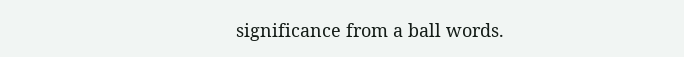significance from a ball words.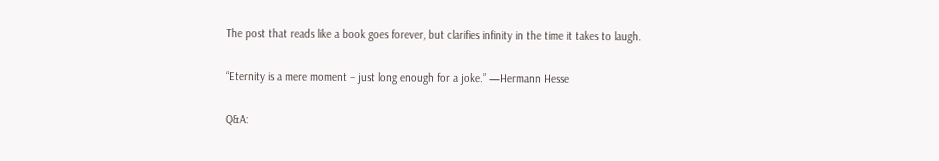The post that reads like a book goes forever, but clarifies infinity in the time it takes to laugh.

“Eternity is a mere moment – just long enough for a joke.” —Hermann Hesse

Q&A: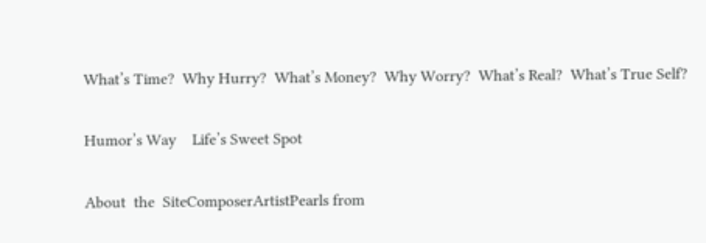What’s Time?  Why Hurry?  What’s Money?  Why Worry?  What’s Real?  What’s True Self?

Humor’s Way    Life’s Sweet Spot

About  the  SiteComposerArtistPearls from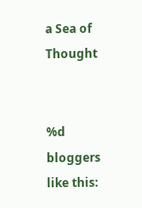a Sea of Thought


%d bloggers like this: